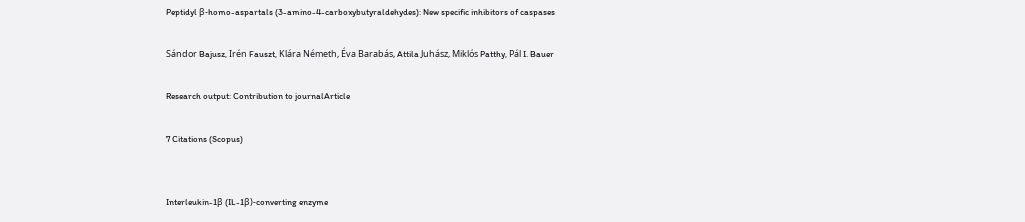Peptidyl β-homo-aspartals (3-amino-4-carboxybutyraldehydes): New specific inhibitors of caspases

Sándor Bajusz, Irén Fauszt, Klára Németh, Éva Barabás, Attila Juhász, Miklós Patthy, Pál I. Bauer

Research output: Contribution to journalArticle

7 Citations (Scopus)


Interleukin-1β (IL-1β)-converting enzyme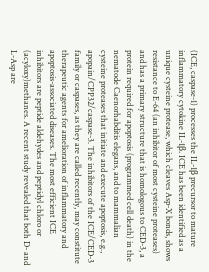(ICE, caspase-1) processes the IL-1β precursor to mature inflammatory cytokine IL-1β. ICE has been identified as a unique cysteine protease, which cleaves Asp-X bonds, shows resistance to E-64 (an inhibitor of most cysteine proteases) and has a primary structure that is homologous to CED-3, a protein required for apoptosis (programmed cell death) in the nematode Caenorhabditis elegans, and to mammalian cysteine proteases that initiate and execute apoptosis, e.g., apopain/CPP32/caspase-3. The inhibitors of the ICE/CED-3 family or caspases, as they are called recently, may constitute therapeutic agents for amelioration of inflammatory and apoptosis-associated diseases. The most efficient ICE inhibitors are peptide aldehydes and peptidyl chloro or (acyloxy)methanes. A recent study revealed that both D- and L-Asp are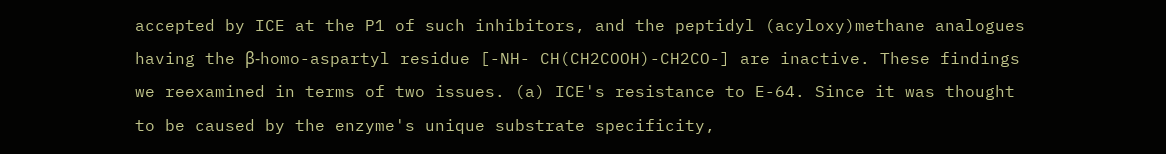accepted by ICE at the P1 of such inhibitors, and the peptidyl (acyloxy)methane analogues having the β-homo-aspartyl residue [-NH- CH(CH2COOH)-CH2CO-] are inactive. These findings we reexamined in terms of two issues. (a) ICE's resistance to E-64. Since it was thought to be caused by the enzyme's unique substrate specificity,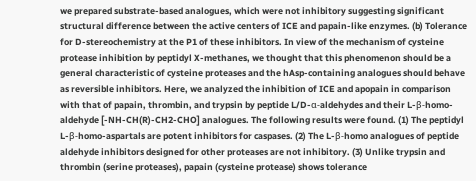we prepared substrate-based analogues, which were not inhibitory suggesting significant structural difference between the active centers of ICE and papain-like enzymes. (b) Tolerance for D-stereochemistry at the P1 of these inhibitors. In view of the mechanism of cysteine protease inhibition by peptidyl X-methanes, we thought that this phenomenon should be a general characteristic of cysteine proteases and the hAsp-containing analogues should behave as reversible inhibitors. Here, we analyzed the inhibition of ICE and apopain in comparison with that of papain, thrombin, and trypsin by peptide L/D-α-aldehydes and their L-β-homo-aldehyde [-NH-CH(R)-CH2-CHO] analogues. The following results were found. (1) The peptidyl L-β-homo-aspartals are potent inhibitors for caspases. (2) The L-β-homo analogues of peptide aldehyde inhibitors designed for other proteases are not inhibitory. (3) Unlike trypsin and thrombin (serine proteases), papain (cysteine protease) shows tolerance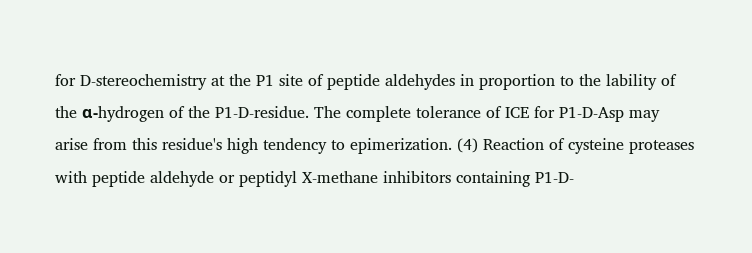for D-stereochemistry at the P1 site of peptide aldehydes in proportion to the lability of the α-hydrogen of the P1-D-residue. The complete tolerance of ICE for P1-D-Asp may arise from this residue's high tendency to epimerization. (4) Reaction of cysteine proteases with peptide aldehyde or peptidyl X-methane inhibitors containing P1-D-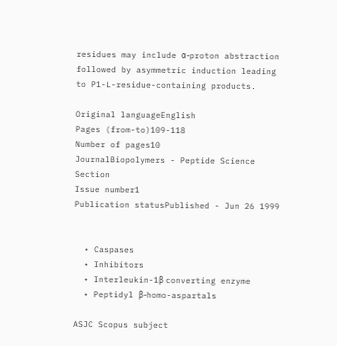residues may include α-proton abstraction followed by asymmetric induction leading to P1-L-residue-containing products.

Original languageEnglish
Pages (from-to)109-118
Number of pages10
JournalBiopolymers - Peptide Science Section
Issue number1
Publication statusPublished - Jun 26 1999


  • Caspases
  • Inhibitors
  • Interleukin-1β converting enzyme
  • Peptidyl β-homo-aspartals

ASJC Scopus subject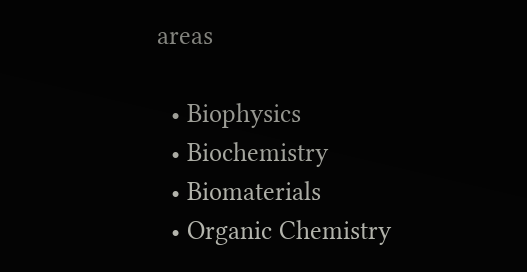areas

  • Biophysics
  • Biochemistry
  • Biomaterials
  • Organic Chemistry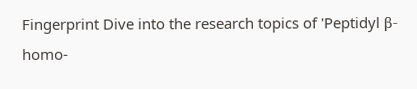Fingerprint Dive into the research topics of 'Peptidyl β-homo-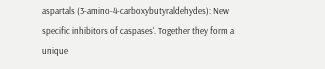aspartals (3-amino-4-carboxybutyraldehydes): New specific inhibitors of caspases'. Together they form a unique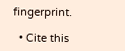fingerprint.

  • Cite this